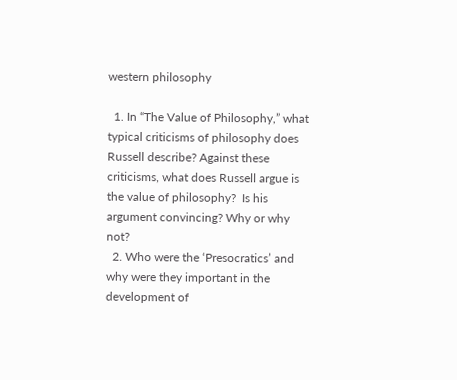western philosophy

  1. In “The Value of Philosophy,” what typical criticisms of philosophy does Russell describe? Against these criticisms, what does Russell argue is the value of philosophy?  Is his argument convincing? Why or why not?
  2. Who were the ‘Presocratics’ and why were they important in the development of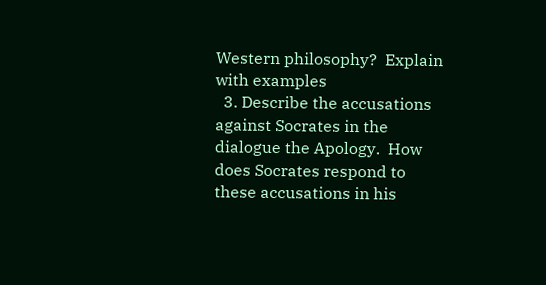Western philosophy?  Explain with examples
  3. Describe the accusations against Socrates in the dialogue the Apology.  How does Socrates respond to these accusations in his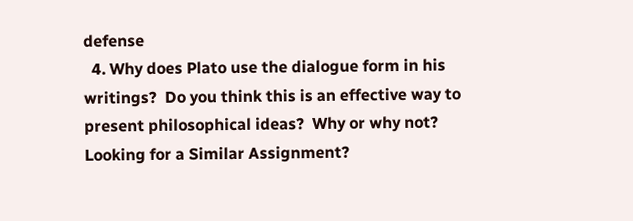defense
  4. Why does Plato use the dialogue form in his writings?  Do you think this is an effective way to present philosophical ideas?  Why or why not?
Looking for a Similar Assignment?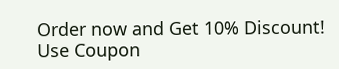Order now and Get 10% Discount! Use Coupon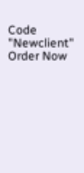Code "Newclient"
Order Now